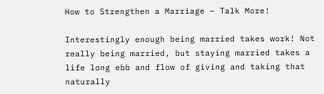How to Strengthen a Marriage – Talk More!

Interestingly enough being married takes work! Not really being married, but staying married takes a life long ebb and flow of giving and taking that naturally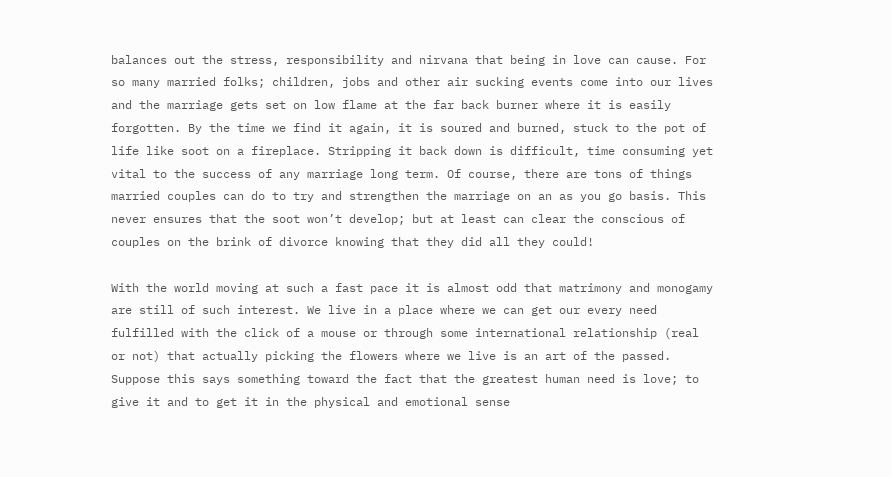balances out the stress, responsibility and nirvana that being in love can cause. For so many married folks; children, jobs and other air sucking events come into our lives and the marriage gets set on low flame at the far back burner where it is easily forgotten. By the time we find it again, it is soured and burned, stuck to the pot of life like soot on a fireplace. Stripping it back down is difficult, time consuming yet vital to the success of any marriage long term. Of course, there are tons of things married couples can do to try and strengthen the marriage on an as you go basis. This never ensures that the soot won’t develop; but at least can clear the conscious of couples on the brink of divorce knowing that they did all they could!

With the world moving at such a fast pace it is almost odd that matrimony and monogamy are still of such interest. We live in a place where we can get our every need fulfilled with the click of a mouse or through some international relationship (real or not) that actually picking the flowers where we live is an art of the passed. Suppose this says something toward the fact that the greatest human need is love; to give it and to get it in the physical and emotional sense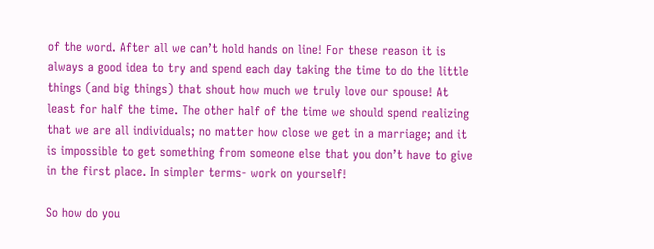of the word. After all we can’t hold hands on line! For these reason it is always a good idea to try and spend each day taking the time to do the little things (and big things) that shout how much we truly love our spouse! At least for half the time. The other half of the time we should spend realizing that we are all individuals; no matter how close we get in a marriage; and it is impossible to get something from someone else that you don’t have to give in the first place. In simpler terms- work on yourself!

So how do you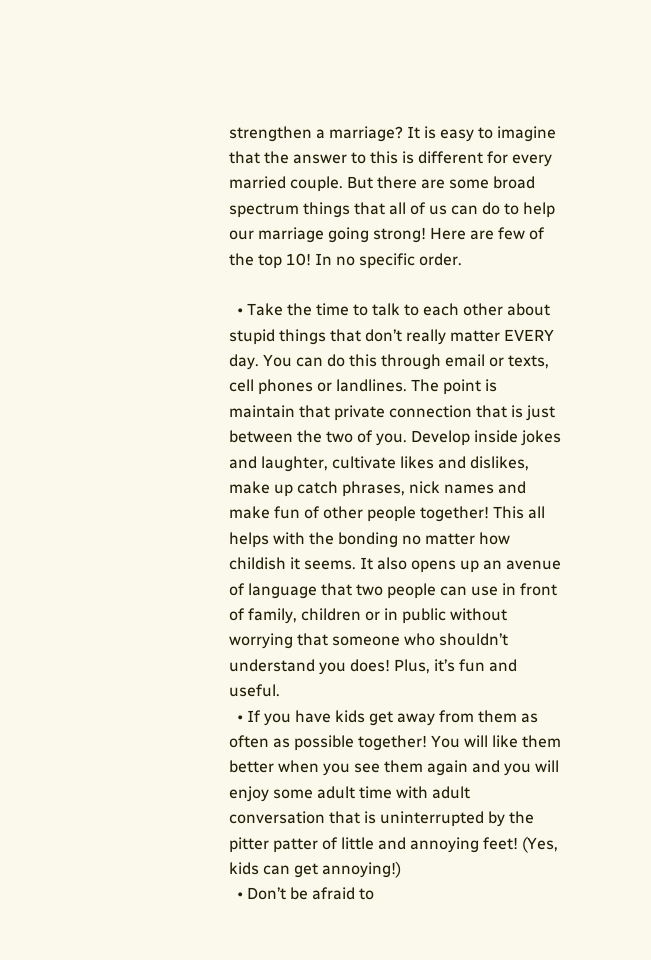strengthen a marriage? It is easy to imagine that the answer to this is different for every married couple. But there are some broad spectrum things that all of us can do to help our marriage going strong! Here are few of the top 10! In no specific order.

  • Take the time to talk to each other about stupid things that don’t really matter EVERY day. You can do this through email or texts, cell phones or landlines. The point is maintain that private connection that is just between the two of you. Develop inside jokes and laughter, cultivate likes and dislikes, make up catch phrases, nick names and make fun of other people together! This all helps with the bonding no matter how childish it seems. It also opens up an avenue of language that two people can use in front of family, children or in public without worrying that someone who shouldn’t understand you does! Plus, it’s fun and useful.
  • If you have kids get away from them as often as possible together! You will like them better when you see them again and you will enjoy some adult time with adult conversation that is uninterrupted by the pitter patter of little and annoying feet! (Yes, kids can get annoying!)
  • Don’t be afraid to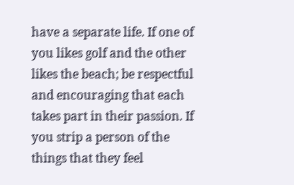have a separate life. If one of you likes golf and the other likes the beach; be respectful and encouraging that each takes part in their passion. If you strip a person of the things that they feel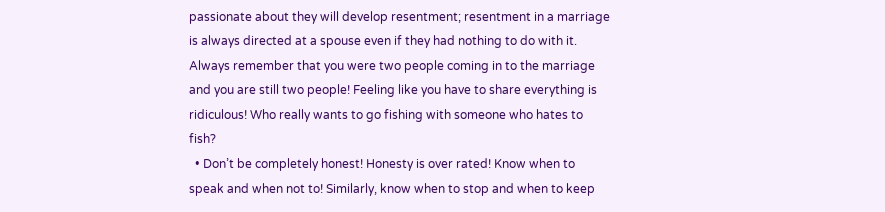passionate about they will develop resentment; resentment in a marriage is always directed at a spouse even if they had nothing to do with it. Always remember that you were two people coming in to the marriage and you are still two people! Feeling like you have to share everything is ridiculous! Who really wants to go fishing with someone who hates to fish?
  • Don’t be completely honest! Honesty is over rated! Know when to speak and when not to! Similarly, know when to stop and when to keep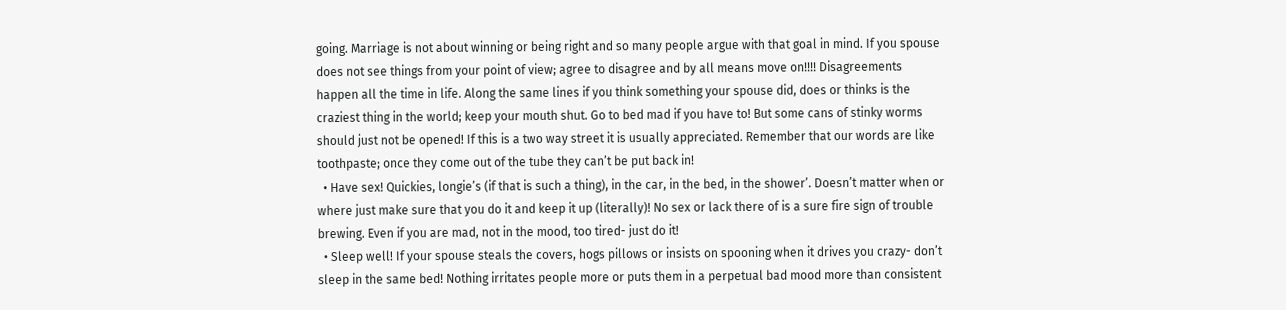going. Marriage is not about winning or being right and so many people argue with that goal in mind. If you spouse does not see things from your point of view; agree to disagree and by all means move on!!!! Disagreements happen all the time in life. Along the same lines if you think something your spouse did, does or thinks is the craziest thing in the world; keep your mouth shut. Go to bed mad if you have to! But some cans of stinky worms should just not be opened! If this is a two way street it is usually appreciated. Remember that our words are like toothpaste; once they come out of the tube they can’t be put back in!
  • Have sex! Quickies, longie’s (if that is such a thing), in the car, in the bed, in the shower’. Doesn’t matter when or where just make sure that you do it and keep it up (literally)! No sex or lack there of is a sure fire sign of trouble brewing. Even if you are mad, not in the mood, too tired- just do it!
  • Sleep well! If your spouse steals the covers, hogs pillows or insists on spooning when it drives you crazy- don’t sleep in the same bed! Nothing irritates people more or puts them in a perpetual bad mood more than consistent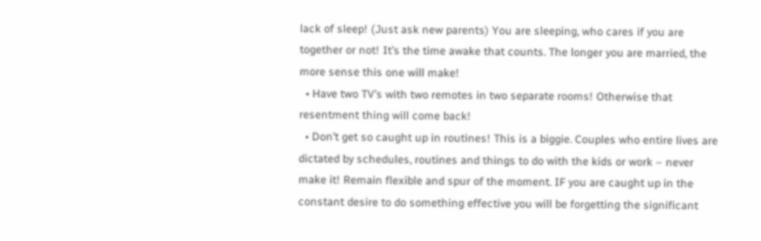lack of sleep! (Just ask new parents) You are sleeping, who cares if you are together or not! It’s the time awake that counts. The longer you are married, the more sense this one will make!
  • Have two TV’s with two remotes in two separate rooms! Otherwise that resentment thing will come back!
  • Don’t get so caught up in routines! This is a biggie. Couples who entire lives are dictated by schedules, routines and things to do with the kids or work – never make it! Remain flexible and spur of the moment. IF you are caught up in the constant desire to do something effective you will be forgetting the significant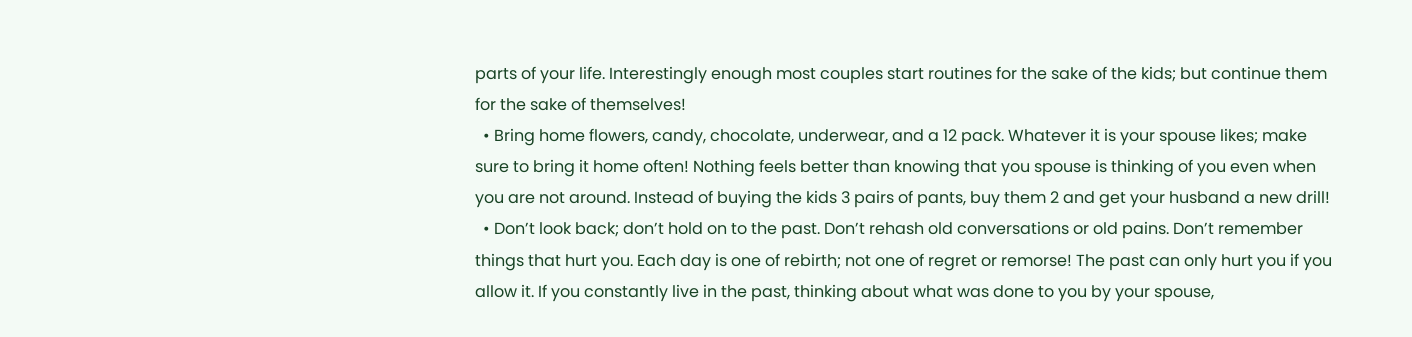parts of your life. Interestingly enough most couples start routines for the sake of the kids; but continue them for the sake of themselves!
  • Bring home flowers, candy, chocolate, underwear, and a 12 pack. Whatever it is your spouse likes; make sure to bring it home often! Nothing feels better than knowing that you spouse is thinking of you even when you are not around. Instead of buying the kids 3 pairs of pants, buy them 2 and get your husband a new drill!
  • Don’t look back; don’t hold on to the past. Don’t rehash old conversations or old pains. Don’t remember things that hurt you. Each day is one of rebirth; not one of regret or remorse! The past can only hurt you if you allow it. If you constantly live in the past, thinking about what was done to you by your spouse,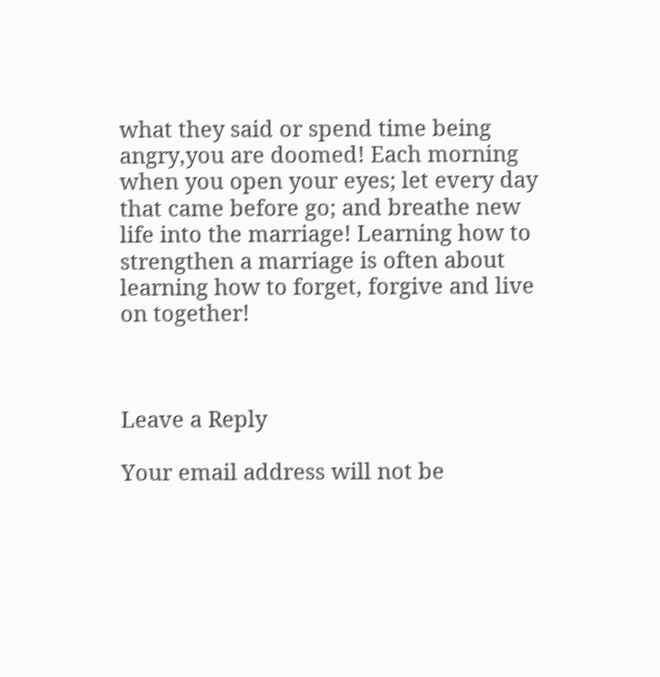what they said or spend time being angry,you are doomed! Each morning when you open your eyes; let every day that came before go; and breathe new life into the marriage! Learning how to strengthen a marriage is often about learning how to forget, forgive and live on together!



Leave a Reply

Your email address will not be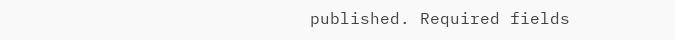published. Required fields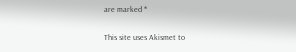are marked *

This site uses Akismet to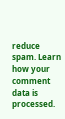reduce spam. Learn how your comment data is processed.